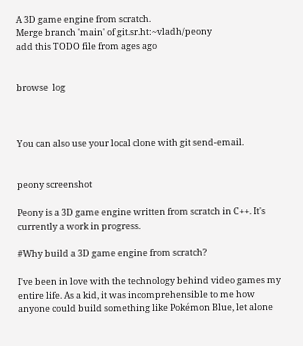A 3D game engine from scratch.
Merge branch 'main' of git.sr.ht:~vladh/peony
add this TODO file from ages ago


browse  log



You can also use your local clone with git send-email.


peony screenshot

Peony is a 3D game engine written from scratch in C++. It's currently a work in progress.

#Why build a 3D game engine from scratch?

I've been in love with the technology behind video games my entire life. As a kid, it was incomprehensible to me how anyone could build something like Pokémon Blue, let alone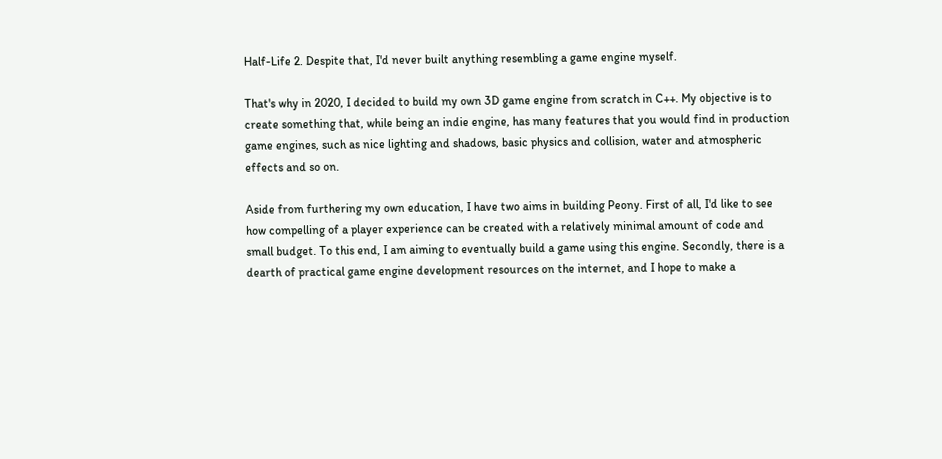Half-Life 2. Despite that, I'd never built anything resembling a game engine myself.

That's why in 2020, I decided to build my own 3D game engine from scratch in C++. My objective is to create something that, while being an indie engine, has many features that you would find in production game engines, such as nice lighting and shadows, basic physics and collision, water and atmospheric effects and so on.

Aside from furthering my own education, I have two aims in building Peony. First of all, I'd like to see how compelling of a player experience can be created with a relatively minimal amount of code and small budget. To this end, I am aiming to eventually build a game using this engine. Secondly, there is a dearth of practical game engine development resources on the internet, and I hope to make a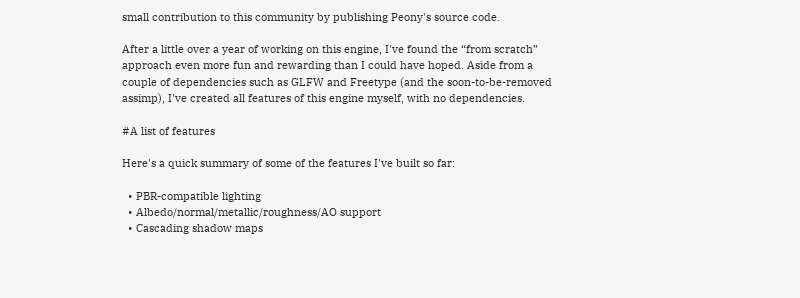small contribution to this community by publishing Peony's source code.

After a little over a year of working on this engine, I've found the “from scratch” approach even more fun and rewarding than I could have hoped. Aside from a couple of dependencies such as GLFW and Freetype (and the soon-to-be-removed assimp), I've created all features of this engine myself, with no dependencies.

#A list of features

Here's a quick summary of some of the features I've built so far:

  • PBR-compatible lighting
  • Albedo/normal/metallic/roughness/AO support
  • Cascading shadow maps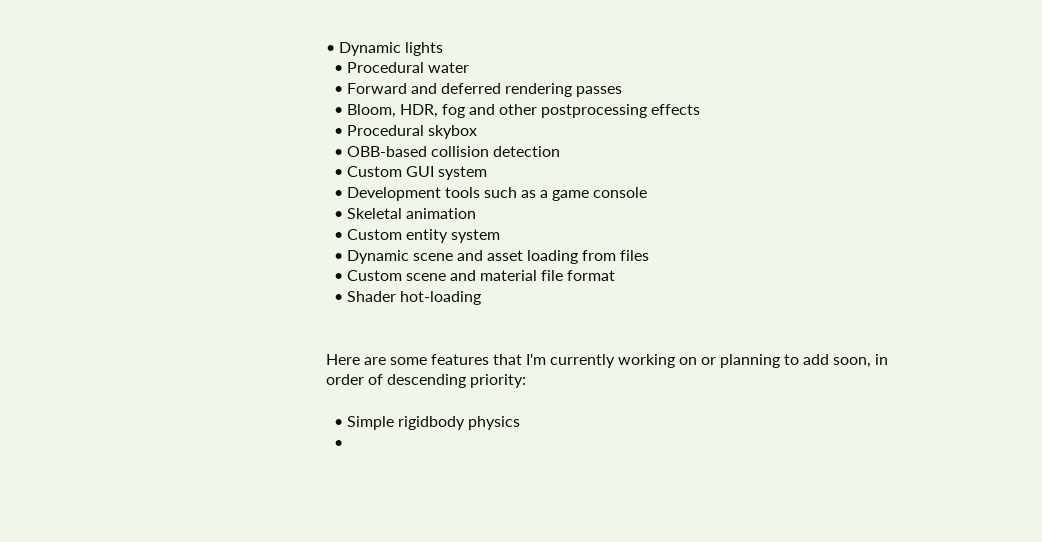• Dynamic lights
  • Procedural water
  • Forward and deferred rendering passes
  • Bloom, HDR, fog and other postprocessing effects
  • Procedural skybox
  • OBB-based collision detection
  • Custom GUI system
  • Development tools such as a game console
  • Skeletal animation
  • Custom entity system
  • Dynamic scene and asset loading from files
  • Custom scene and material file format
  • Shader hot-loading


Here are some features that I'm currently working on or planning to add soon, in order of descending priority:

  • Simple rigidbody physics
  •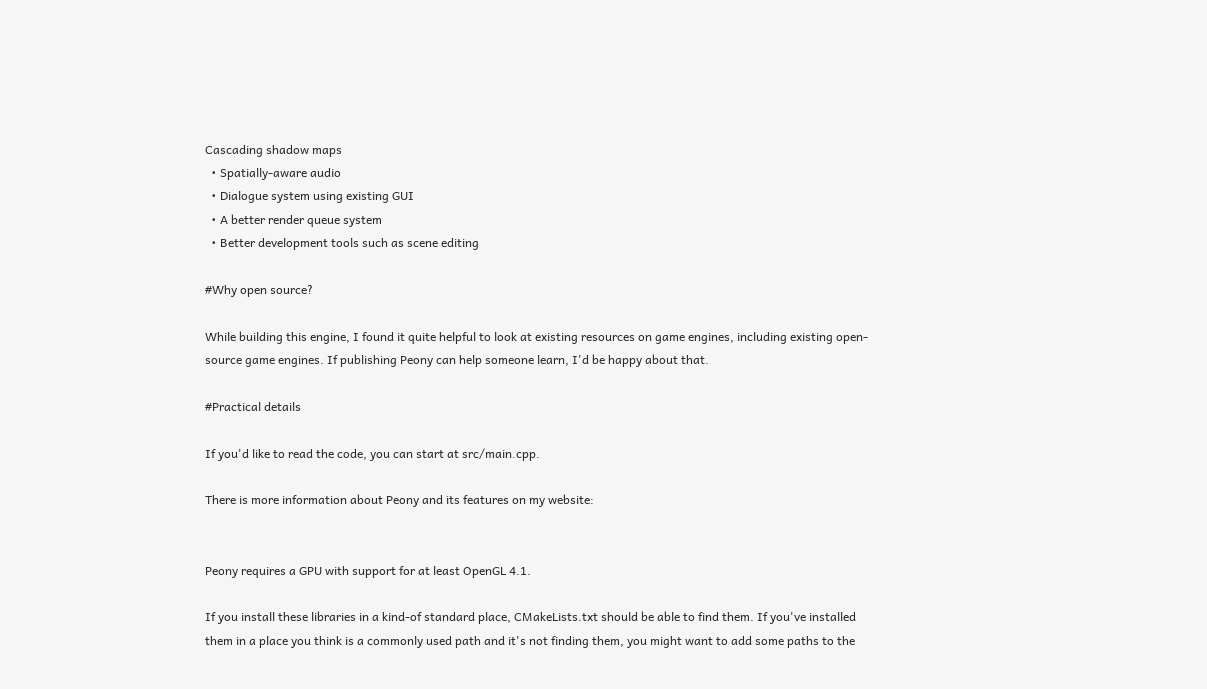Cascading shadow maps
  • Spatially-aware audio
  • Dialogue system using existing GUI
  • A better render queue system
  • Better development tools such as scene editing

#Why open source?

While building this engine, I found it quite helpful to look at existing resources on game engines, including existing open-source game engines. If publishing Peony can help someone learn, I'd be happy about that.

#Practical details

If you'd like to read the code, you can start at src/main.cpp.

There is more information about Peony and its features on my website:


Peony requires a GPU with support for at least OpenGL 4.1.

If you install these libraries in a kind-of standard place, CMakeLists.txt should be able to find them. If you've installed them in a place you think is a commonly used path and it's not finding them, you might want to add some paths to the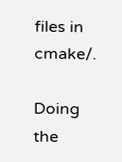files in cmake/.

Doing the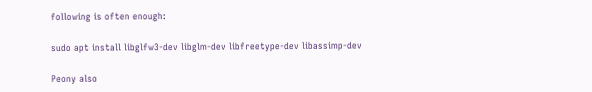following is often enough:

sudo apt install libglfw3-dev libglm-dev libfreetype-dev libassimp-dev

Peony also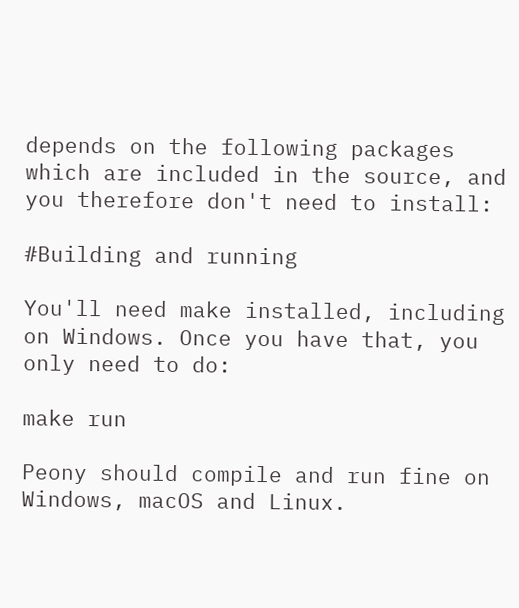depends on the following packages which are included in the source, and you therefore don't need to install:

#Building and running

You'll need make installed, including on Windows. Once you have that, you only need to do:

make run

Peony should compile and run fine on Windows, macOS and Linux.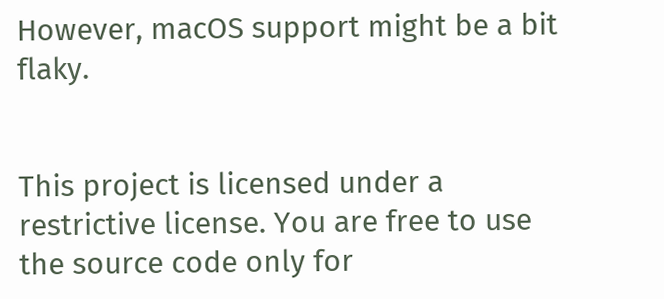However, macOS support might be a bit flaky.


This project is licensed under a restrictive license. You are free to use the source code only for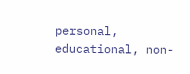personal, educational, non-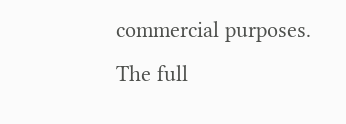commercial purposes. The full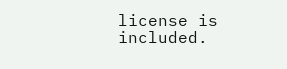license is included.